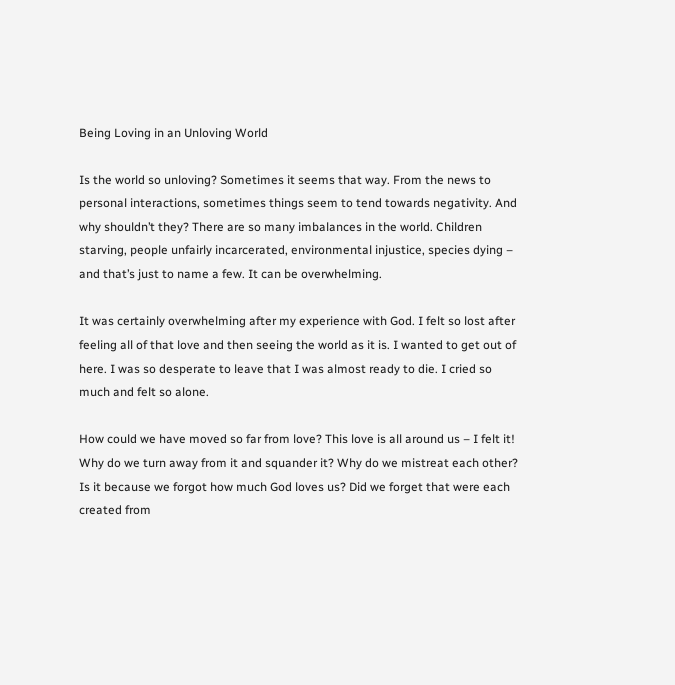Being Loving in an Unloving World

Is the world so unloving? Sometimes it seems that way. From the news to personal interactions, sometimes things seem to tend towards negativity. And why shouldn’t they? There are so many imbalances in the world. Children starving, people unfairly incarcerated, environmental injustice, species dying – and that’s just to name a few. It can be overwhelming.

It was certainly overwhelming after my experience with God. I felt so lost after feeling all of that love and then seeing the world as it is. I wanted to get out of here. I was so desperate to leave that I was almost ready to die. I cried so much and felt so alone.

How could we have moved so far from love? This love is all around us – I felt it! Why do we turn away from it and squander it? Why do we mistreat each other? Is it because we forgot how much God loves us? Did we forget that were each created from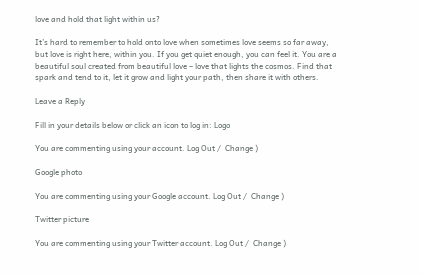love and hold that light within us?

It’s hard to remember to hold onto love when sometimes love seems so far away, but love is right here, within you. If you get quiet enough, you can feel it. You are a beautiful soul created from beautiful love – love that lights the cosmos. Find that spark and tend to it, let it grow and light your path, then share it with others.

Leave a Reply

Fill in your details below or click an icon to log in: Logo

You are commenting using your account. Log Out /  Change )

Google photo

You are commenting using your Google account. Log Out /  Change )

Twitter picture

You are commenting using your Twitter account. Log Out /  Change )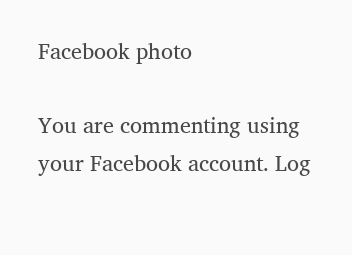Facebook photo

You are commenting using your Facebook account. Log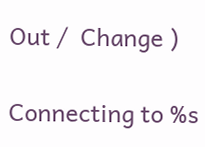Out /  Change )

Connecting to %s